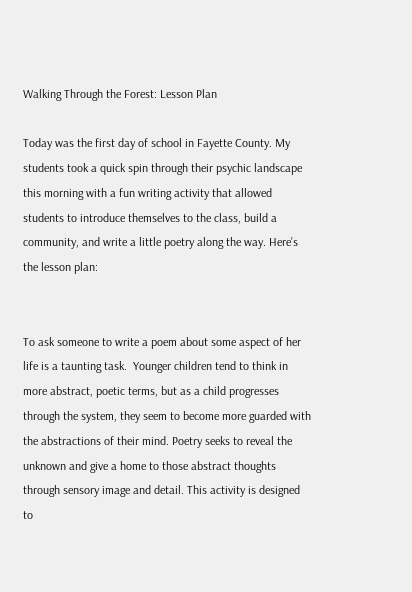Walking Through the Forest: Lesson Plan

Today was the first day of school in Fayette County. My students took a quick spin through their psychic landscape this morning with a fun writing activity that allowed students to introduce themselves to the class, build a community, and write a little poetry along the way. Here’s the lesson plan:


To ask someone to write a poem about some aspect of her life is a taunting task.  Younger children tend to think in more abstract, poetic terms, but as a child progresses through the system, they seem to become more guarded with the abstractions of their mind. Poetry seeks to reveal the unknown and give a home to those abstract thoughts through sensory image and detail. This activity is designed to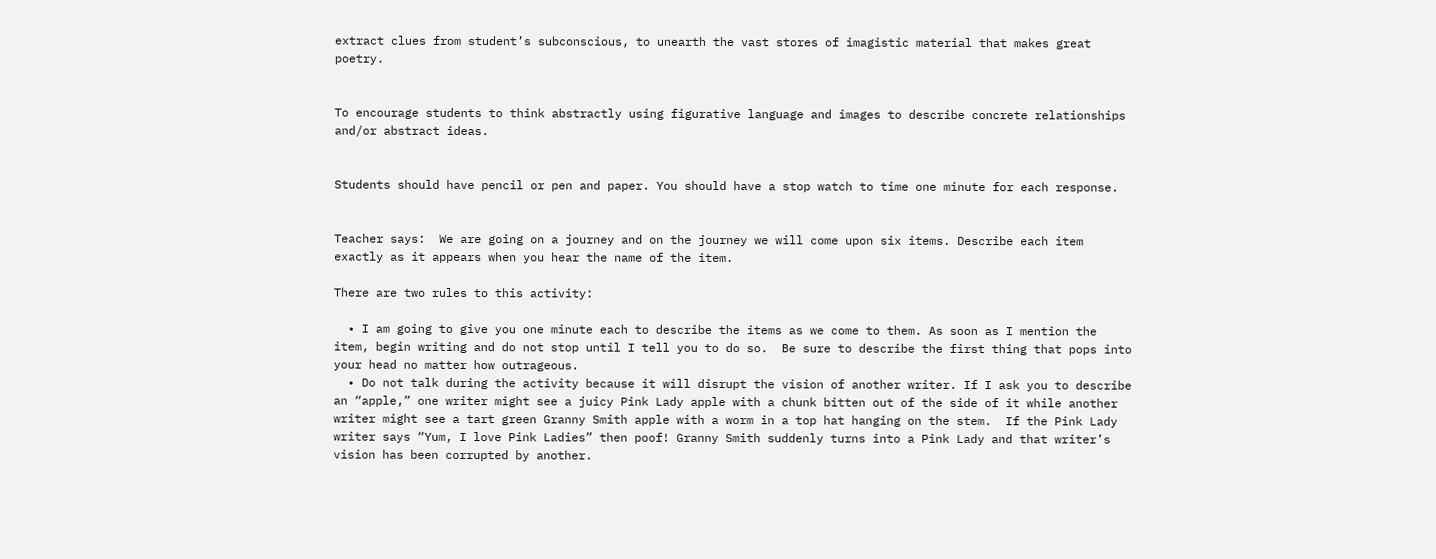extract clues from student’s subconscious, to unearth the vast stores of imagistic material that makes great poetry.


To encourage students to think abstractly using figurative language and images to describe concrete relationships and/or abstract ideas.


Students should have pencil or pen and paper. You should have a stop watch to time one minute for each response.


Teacher says:  We are going on a journey and on the journey we will come upon six items. Describe each item exactly as it appears when you hear the name of the item.

There are two rules to this activity:

  • I am going to give you one minute each to describe the items as we come to them. As soon as I mention the item, begin writing and do not stop until I tell you to do so.  Be sure to describe the first thing that pops into your head no matter how outrageous.
  • Do not talk during the activity because it will disrupt the vision of another writer. If I ask you to describe an “apple,” one writer might see a juicy Pink Lady apple with a chunk bitten out of the side of it while another writer might see a tart green Granny Smith apple with a worm in a top hat hanging on the stem.  If the Pink Lady writer says “Yum, I love Pink Ladies” then poof! Granny Smith suddenly turns into a Pink Lady and that writer’s vision has been corrupted by another.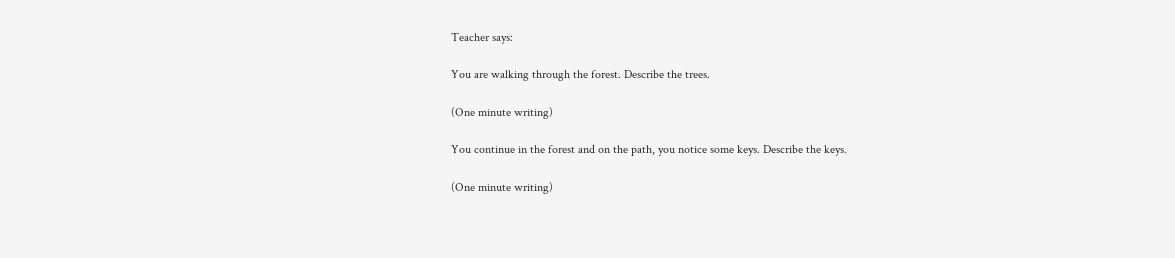Teacher says:

You are walking through the forest. Describe the trees.

(One minute writing)

You continue in the forest and on the path, you notice some keys. Describe the keys.

(One minute writing)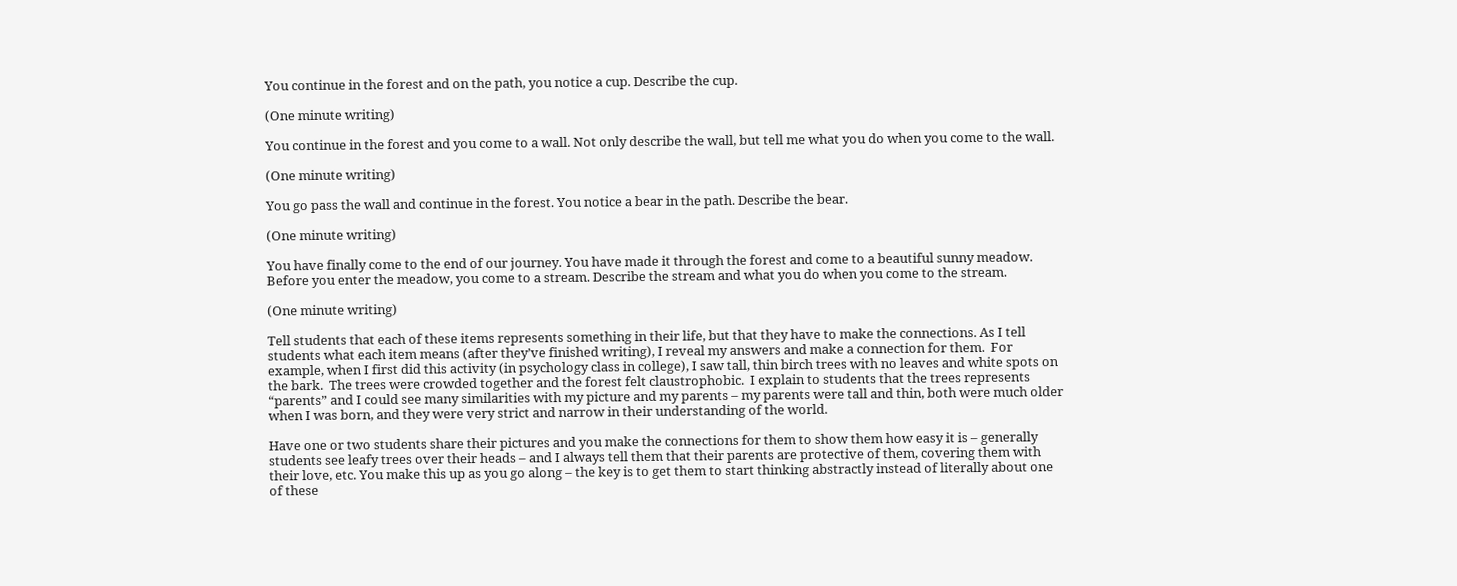You continue in the forest and on the path, you notice a cup. Describe the cup.

(One minute writing)

You continue in the forest and you come to a wall. Not only describe the wall, but tell me what you do when you come to the wall.

(One minute writing)

You go pass the wall and continue in the forest. You notice a bear in the path. Describe the bear.

(One minute writing)

You have finally come to the end of our journey. You have made it through the forest and come to a beautiful sunny meadow. Before you enter the meadow, you come to a stream. Describe the stream and what you do when you come to the stream.

(One minute writing)

Tell students that each of these items represents something in their life, but that they have to make the connections. As I tell students what each item means (after they’ve finished writing), I reveal my answers and make a connection for them.  For example, when I first did this activity (in psychology class in college), I saw tall, thin birch trees with no leaves and white spots on the bark.  The trees were crowded together and the forest felt claustrophobic.  I explain to students that the trees represents “parents” and I could see many similarities with my picture and my parents – my parents were tall and thin, both were much older when I was born, and they were very strict and narrow in their understanding of the world.

Have one or two students share their pictures and you make the connections for them to show them how easy it is – generally students see leafy trees over their heads – and I always tell them that their parents are protective of them, covering them with their love, etc. You make this up as you go along – the key is to get them to start thinking abstractly instead of literally about one of these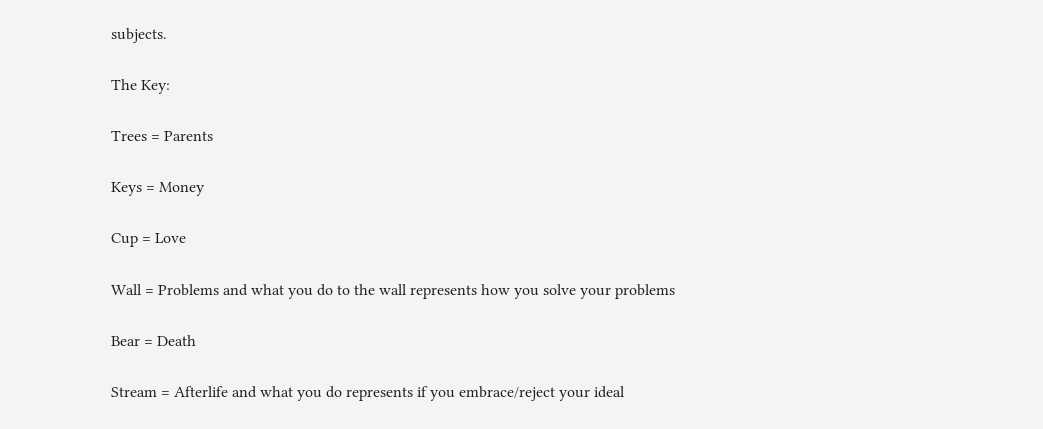subjects.

The Key:

Trees = Parents

Keys = Money

Cup = Love

Wall = Problems and what you do to the wall represents how you solve your problems

Bear = Death

Stream = Afterlife and what you do represents if you embrace/reject your ideal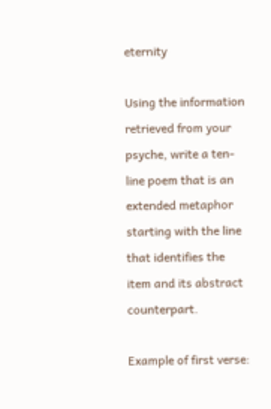eternity

Using the information retrieved from your psyche, write a ten-line poem that is an extended metaphor starting with the line that identifies the item and its abstract counterpart.

Example of first verse: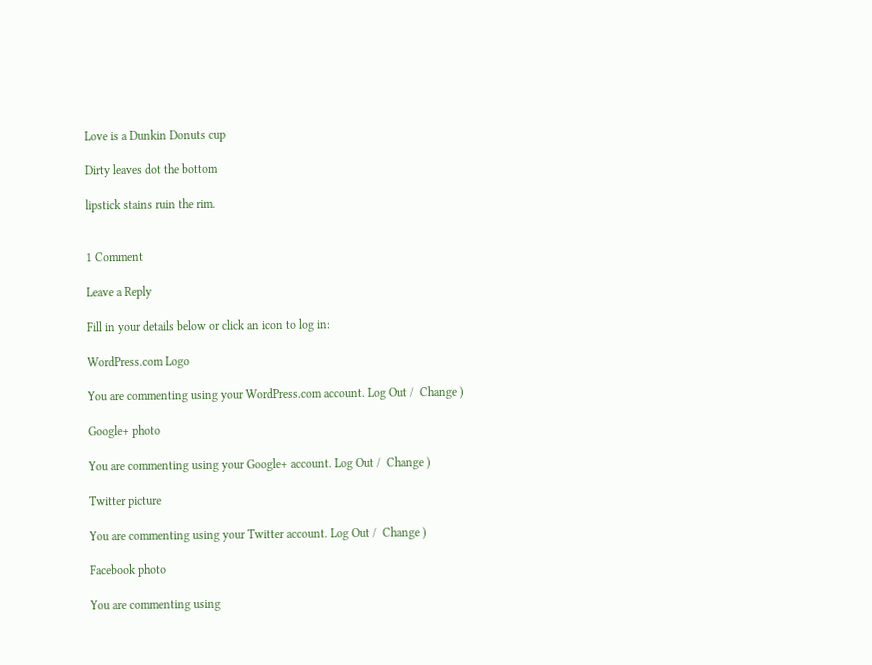Love is a Dunkin Donuts cup

Dirty leaves dot the bottom

lipstick stains ruin the rim.


1 Comment

Leave a Reply

Fill in your details below or click an icon to log in:

WordPress.com Logo

You are commenting using your WordPress.com account. Log Out /  Change )

Google+ photo

You are commenting using your Google+ account. Log Out /  Change )

Twitter picture

You are commenting using your Twitter account. Log Out /  Change )

Facebook photo

You are commenting using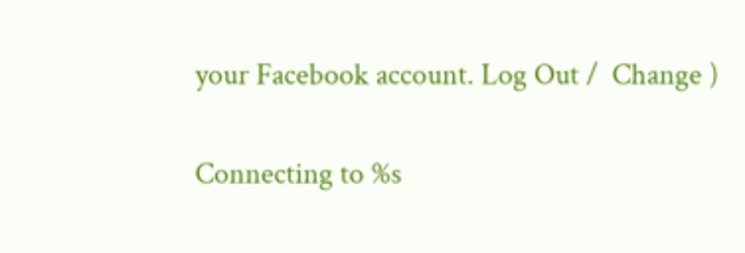your Facebook account. Log Out /  Change )


Connecting to %s